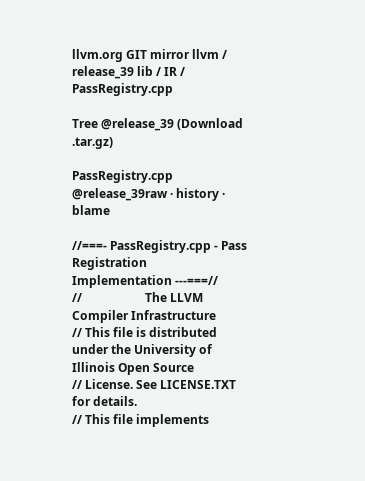llvm.org GIT mirror llvm / release_39 lib / IR / PassRegistry.cpp

Tree @release_39 (Download .tar.gz)

PassRegistry.cpp @release_39raw · history · blame

//===- PassRegistry.cpp - Pass Registration Implementation ---===//
//                     The LLVM Compiler Infrastructure
// This file is distributed under the University of Illinois Open Source
// License. See LICENSE.TXT for details.
// This file implements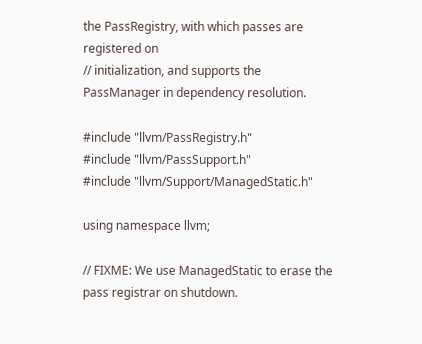the PassRegistry, with which passes are registered on
// initialization, and supports the PassManager in dependency resolution.

#include "llvm/PassRegistry.h"
#include "llvm/PassSupport.h"
#include "llvm/Support/ManagedStatic.h"

using namespace llvm;

// FIXME: We use ManagedStatic to erase the pass registrar on shutdown.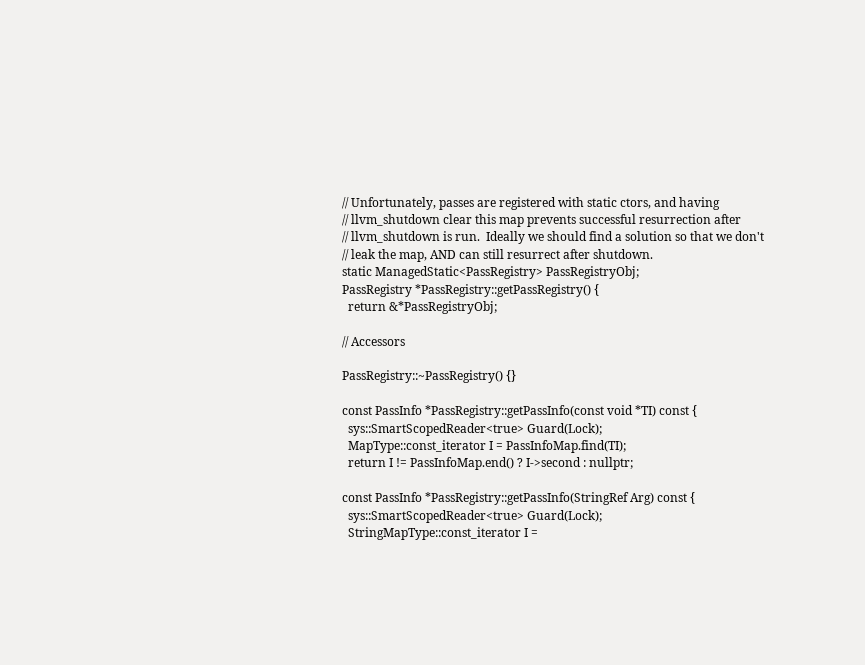// Unfortunately, passes are registered with static ctors, and having
// llvm_shutdown clear this map prevents successful resurrection after
// llvm_shutdown is run.  Ideally we should find a solution so that we don't
// leak the map, AND can still resurrect after shutdown.
static ManagedStatic<PassRegistry> PassRegistryObj;
PassRegistry *PassRegistry::getPassRegistry() {
  return &*PassRegistryObj;

// Accessors

PassRegistry::~PassRegistry() {}

const PassInfo *PassRegistry::getPassInfo(const void *TI) const {
  sys::SmartScopedReader<true> Guard(Lock);
  MapType::const_iterator I = PassInfoMap.find(TI);
  return I != PassInfoMap.end() ? I->second : nullptr;

const PassInfo *PassRegistry::getPassInfo(StringRef Arg) const {
  sys::SmartScopedReader<true> Guard(Lock);
  StringMapType::const_iterator I =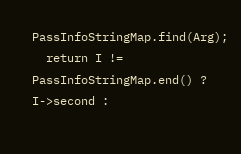PassInfoStringMap.find(Arg);
  return I != PassInfoStringMap.end() ? I->second :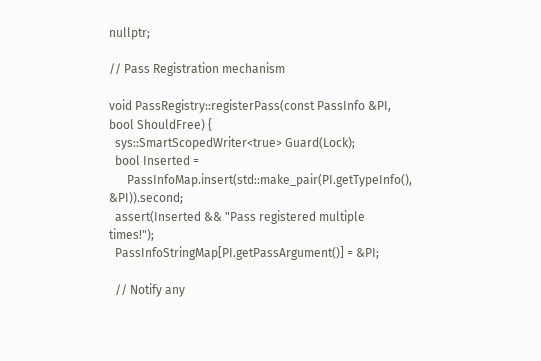nullptr;

// Pass Registration mechanism

void PassRegistry::registerPass(const PassInfo &PI, bool ShouldFree) {
  sys::SmartScopedWriter<true> Guard(Lock);
  bool Inserted =
      PassInfoMap.insert(std::make_pair(PI.getTypeInfo(), &PI)).second;
  assert(Inserted && "Pass registered multiple times!");
  PassInfoStringMap[PI.getPassArgument()] = &PI;

  // Notify any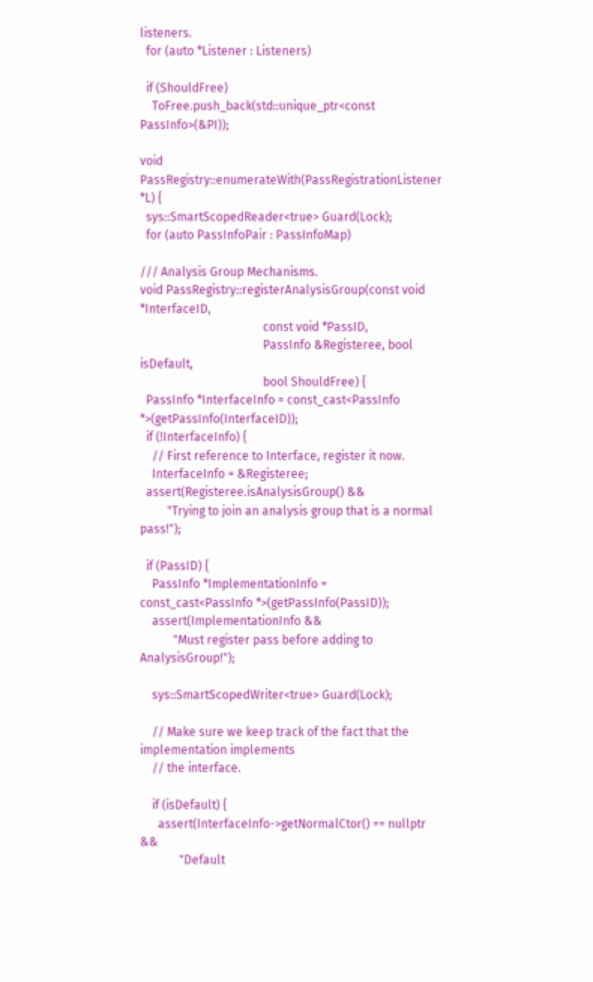listeners.
  for (auto *Listener : Listeners)

  if (ShouldFree)
    ToFree.push_back(std::unique_ptr<const PassInfo>(&PI));

void PassRegistry::enumerateWith(PassRegistrationListener *L) {
  sys::SmartScopedReader<true> Guard(Lock);
  for (auto PassInfoPair : PassInfoMap)

/// Analysis Group Mechanisms.
void PassRegistry::registerAnalysisGroup(const void *InterfaceID,
                                         const void *PassID,
                                         PassInfo &Registeree, bool isDefault,
                                         bool ShouldFree) {
  PassInfo *InterfaceInfo = const_cast<PassInfo *>(getPassInfo(InterfaceID));
  if (!InterfaceInfo) {
    // First reference to Interface, register it now.
    InterfaceInfo = &Registeree;
  assert(Registeree.isAnalysisGroup() &&
         "Trying to join an analysis group that is a normal pass!");

  if (PassID) {
    PassInfo *ImplementationInfo = const_cast<PassInfo *>(getPassInfo(PassID));
    assert(ImplementationInfo &&
           "Must register pass before adding to AnalysisGroup!");

    sys::SmartScopedWriter<true> Guard(Lock);

    // Make sure we keep track of the fact that the implementation implements
    // the interface.

    if (isDefault) {
      assert(InterfaceInfo->getNormalCtor() == nullptr &&
             "Default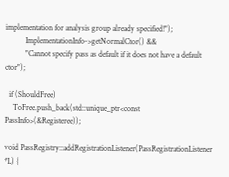implementation for analysis group already specified!");
          ImplementationInfo->getNormalCtor() &&
          "Cannot specify pass as default if it does not have a default ctor");

  if (ShouldFree)
    ToFree.push_back(std::unique_ptr<const PassInfo>(&Registeree));

void PassRegistry::addRegistrationListener(PassRegistrationListener *L) {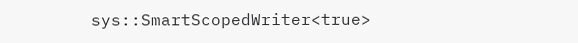sys::SmartScopedWriter<true>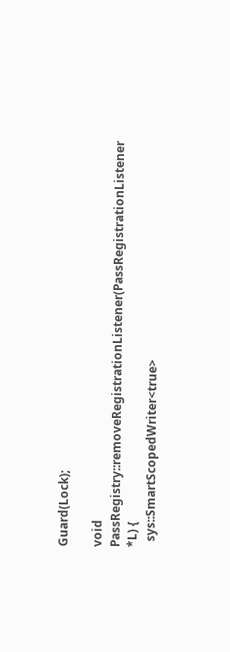Guard(Lock);

void PassRegistry::removeRegistrationListener(PassRegistrationListener *L) {
  sys::SmartScopedWriter<true>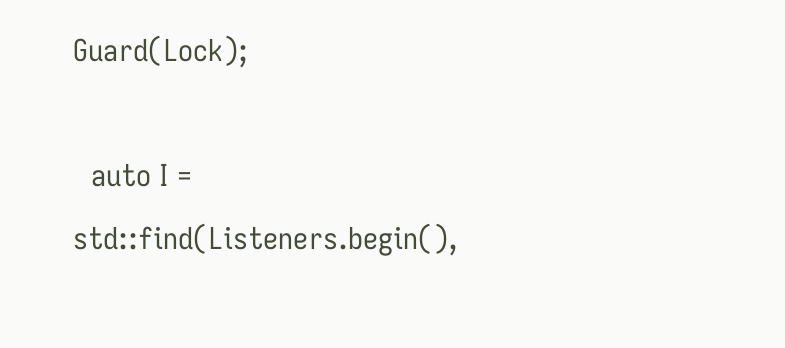Guard(Lock);

  auto I = std::find(Listeners.begin(),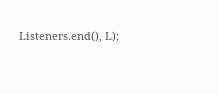Listeners.end(), L);